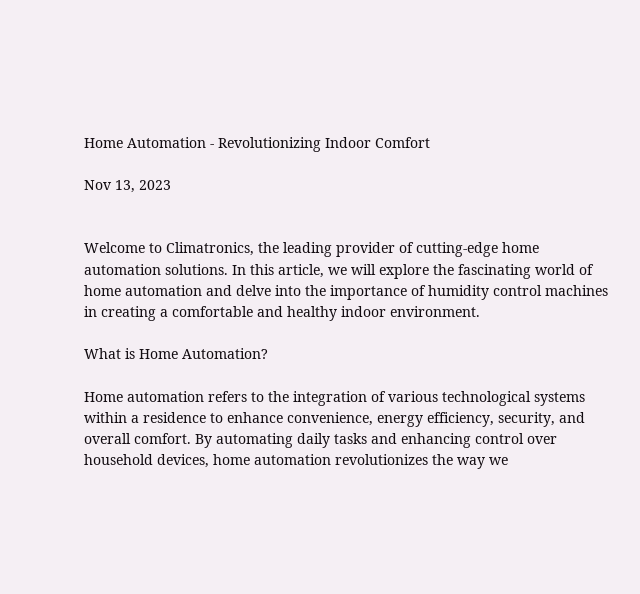Home Automation - Revolutionizing Indoor Comfort

Nov 13, 2023


Welcome to Climatronics, the leading provider of cutting-edge home automation solutions. In this article, we will explore the fascinating world of home automation and delve into the importance of humidity control machines in creating a comfortable and healthy indoor environment.

What is Home Automation?

Home automation refers to the integration of various technological systems within a residence to enhance convenience, energy efficiency, security, and overall comfort. By automating daily tasks and enhancing control over household devices, home automation revolutionizes the way we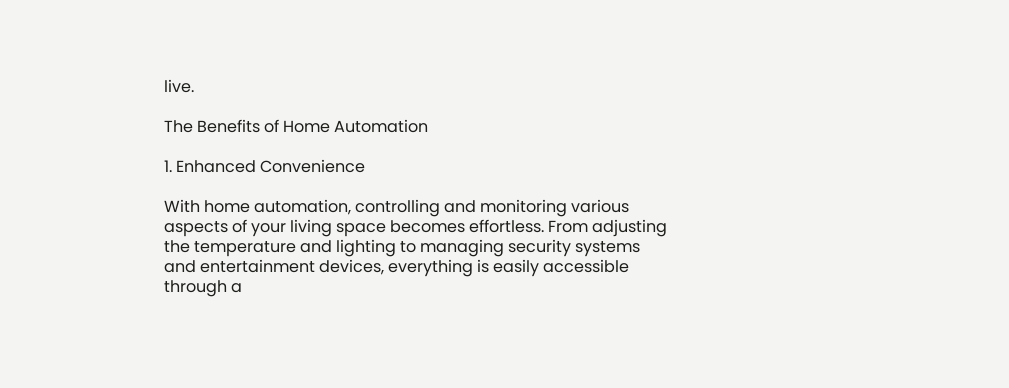live.

The Benefits of Home Automation

1. Enhanced Convenience

With home automation, controlling and monitoring various aspects of your living space becomes effortless. From adjusting the temperature and lighting to managing security systems and entertainment devices, everything is easily accessible through a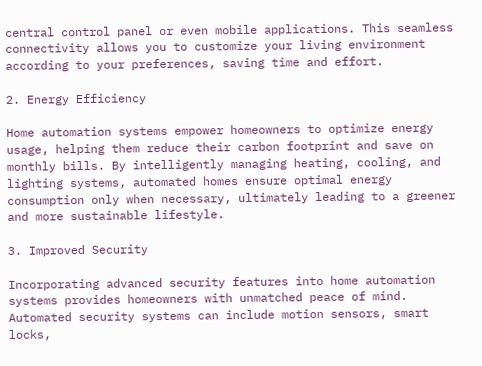central control panel or even mobile applications. This seamless connectivity allows you to customize your living environment according to your preferences, saving time and effort.

2. Energy Efficiency

Home automation systems empower homeowners to optimize energy usage, helping them reduce their carbon footprint and save on monthly bills. By intelligently managing heating, cooling, and lighting systems, automated homes ensure optimal energy consumption only when necessary, ultimately leading to a greener and more sustainable lifestyle.

3. Improved Security

Incorporating advanced security features into home automation systems provides homeowners with unmatched peace of mind. Automated security systems can include motion sensors, smart locks,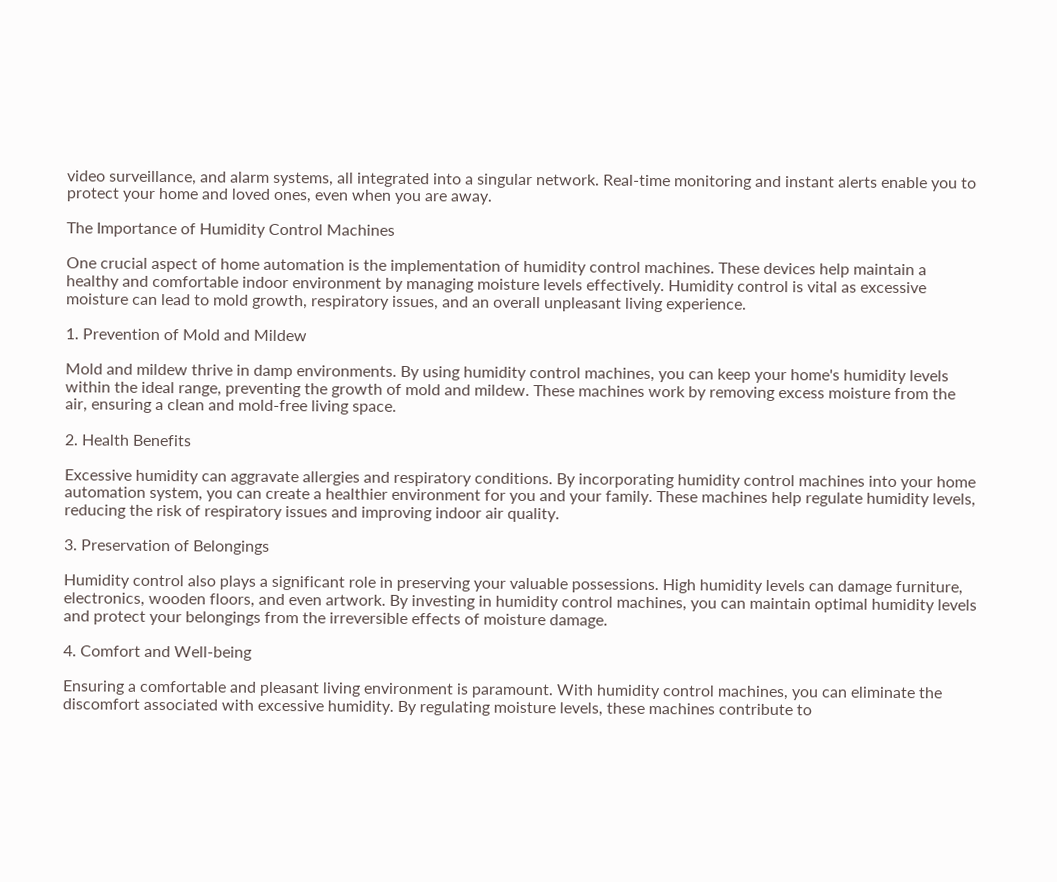video surveillance, and alarm systems, all integrated into a singular network. Real-time monitoring and instant alerts enable you to protect your home and loved ones, even when you are away.

The Importance of Humidity Control Machines

One crucial aspect of home automation is the implementation of humidity control machines. These devices help maintain a healthy and comfortable indoor environment by managing moisture levels effectively. Humidity control is vital as excessive moisture can lead to mold growth, respiratory issues, and an overall unpleasant living experience.

1. Prevention of Mold and Mildew

Mold and mildew thrive in damp environments. By using humidity control machines, you can keep your home's humidity levels within the ideal range, preventing the growth of mold and mildew. These machines work by removing excess moisture from the air, ensuring a clean and mold-free living space.

2. Health Benefits

Excessive humidity can aggravate allergies and respiratory conditions. By incorporating humidity control machines into your home automation system, you can create a healthier environment for you and your family. These machines help regulate humidity levels, reducing the risk of respiratory issues and improving indoor air quality.

3. Preservation of Belongings

Humidity control also plays a significant role in preserving your valuable possessions. High humidity levels can damage furniture, electronics, wooden floors, and even artwork. By investing in humidity control machines, you can maintain optimal humidity levels and protect your belongings from the irreversible effects of moisture damage.

4. Comfort and Well-being

Ensuring a comfortable and pleasant living environment is paramount. With humidity control machines, you can eliminate the discomfort associated with excessive humidity. By regulating moisture levels, these machines contribute to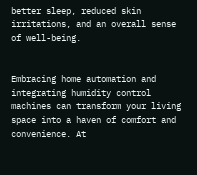better sleep, reduced skin irritations, and an overall sense of well-being.


Embracing home automation and integrating humidity control machines can transform your living space into a haven of comfort and convenience. At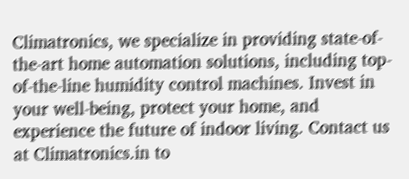Climatronics, we specialize in providing state-of-the-art home automation solutions, including top-of-the-line humidity control machines. Invest in your well-being, protect your home, and experience the future of indoor living. Contact us at Climatronics.in to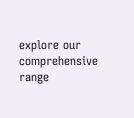explore our comprehensive range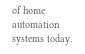of home automation systems today.